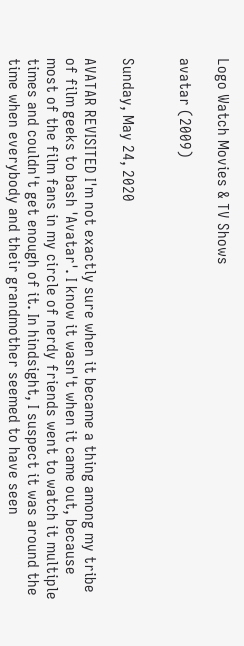Logo Watch Movies & TV Shows

avatar (2009)


Sunday, May 24, 2020

AVATAR REVISITED I'm not exactly sure when it became a thing among my tribe of film geeks to bash 'Avatar'. I know it wasn't when it came out, because most of the film fans in my circle of nerdy friends went to watch it multiple times and couldn't get enough of it. In hindsight, I suspect it was around the time when everybody and their grandmother seemed to have seen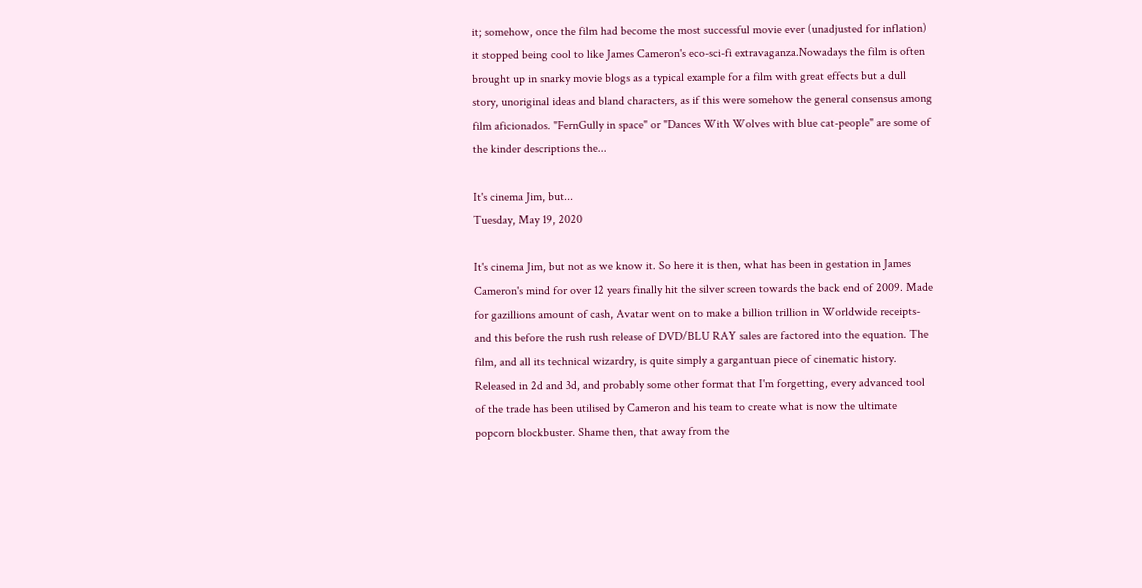it; somehow, once the film had become the most successful movie ever (unadjusted for inflation) it stopped being cool to like James Cameron's eco-sci-fi extravaganza.Nowadays the film is often brought up in snarky movie blogs as a typical example for a film with great effects but a dull story, unoriginal ideas and bland characters, as if this were somehow the general consensus among film aficionados. "FernGully in space" or "Dances With Wolves with blue cat-people" are some of the kinder descriptions the...

It's cinema Jim, but...
Tuesday, May 19, 2020

It's cinema Jim, but not as we know it. So here it is then, what has been in gestation in James Cameron's mind for over 12 years finally hit the silver screen towards the back end of 2009. Made for gazillions amount of cash, Avatar went on to make a billion trillion in Worldwide receipts-and this before the rush rush release of DVD/BLU RAY sales are factored into the equation. The film, and all its technical wizardry, is quite simply a gargantuan piece of cinematic history. Released in 2d and 3d, and probably some other format that I'm forgetting, every advanced tool of the trade has been utilised by Cameron and his team to create what is now the ultimate popcorn blockbuster. Shame then, that away from the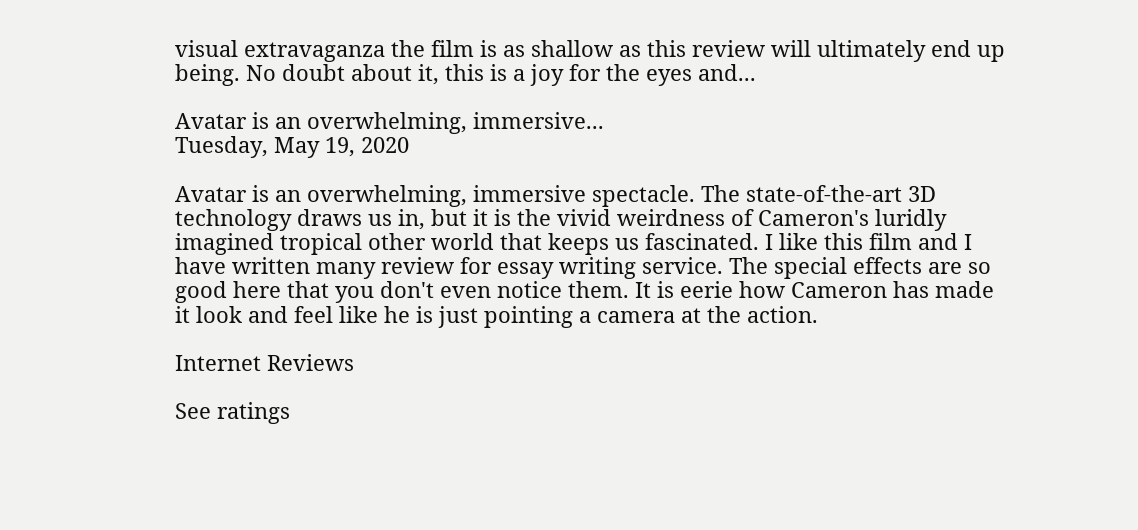visual extravaganza the film is as shallow as this review will ultimately end up being. No doubt about it, this is a joy for the eyes and...

Avatar is an overwhelming, immersive...
Tuesday, May 19, 2020

Avatar is an overwhelming, immersive spectacle. The state-of-the-art 3D technology draws us in, but it is the vivid weirdness of Cameron's luridly imagined tropical other world that keeps us fascinated. I like this film and I have written many review for essay writing service. The special effects are so good here that you don't even notice them. It is eerie how Cameron has made it look and feel like he is just pointing a camera at the action.

Internet Reviews

See ratings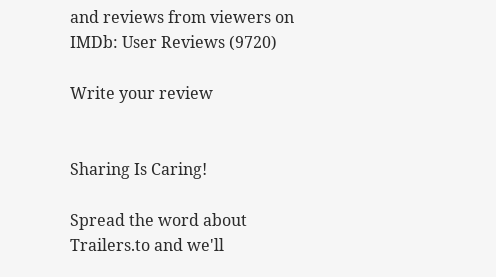and reviews from viewers on IMDb: User Reviews (9720)

Write your review


Sharing Is Caring!

Spread the word about Trailers.to and we'll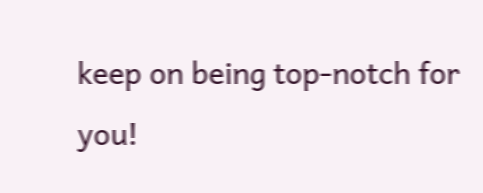keep on being top-notch for you!